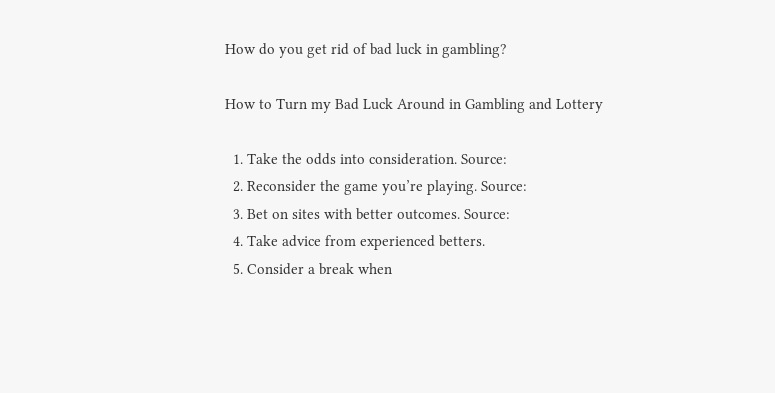How do you get rid of bad luck in gambling?

How to Turn my Bad Luck Around in Gambling and Lottery

  1. Take the odds into consideration. Source:
  2. Reconsider the game you’re playing. Source:
  3. Bet on sites with better outcomes. Source:
  4. Take advice from experienced betters.
  5. Consider a break when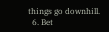things go downhill.
  6. Bet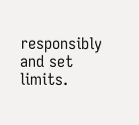responsibly and set limits.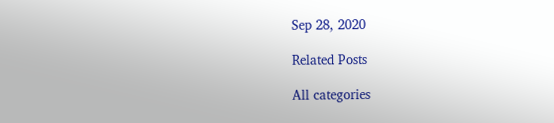Sep 28, 2020

Related Posts

All categories